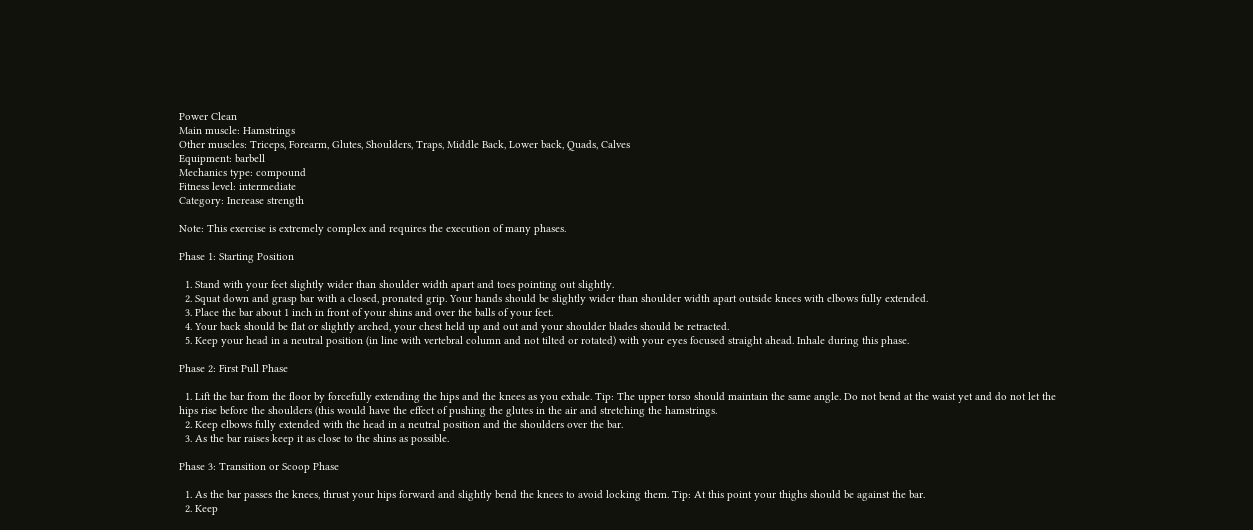Power Clean
Main muscle: Hamstrings
Other muscles: Triceps, Forearm, Glutes, Shoulders, Traps, Middle Back, Lower back, Quads, Calves
Equipment: barbell
Mechanics type: compound
Fitness level: intermediate
Category: Increase strength

Note: This exercise is extremely complex and requires the execution of many phases.

Phase 1: Starting Position

  1. Stand with your feet slightly wider than shoulder width apart and toes pointing out slightly.
  2. Squat down and grasp bar with a closed, pronated grip. Your hands should be slightly wider than shoulder width apart outside knees with elbows fully extended.
  3. Place the bar about 1 inch in front of your shins and over the balls of your feet.
  4. Your back should be flat or slightly arched, your chest held up and out and your shoulder blades should be retracted.
  5. Keep your head in a neutral position (in line with vertebral column and not tilted or rotated) with your eyes focused straight ahead. Inhale during this phase.

Phase 2: First Pull Phase

  1. Lift the bar from the floor by forcefully extending the hips and the knees as you exhale. Tip: The upper torso should maintain the same angle. Do not bend at the waist yet and do not let the hips rise before the shoulders (this would have the effect of pushing the glutes in the air and stretching the hamstrings.
  2. Keep elbows fully extended with the head in a neutral position and the shoulders over the bar.
  3. As the bar raises keep it as close to the shins as possible.

Phase 3: Transition or Scoop Phase

  1. As the bar passes the knees, thrust your hips forward and slightly bend the knees to avoid locking them. Tip: At this point your thighs should be against the bar.
  2. Keep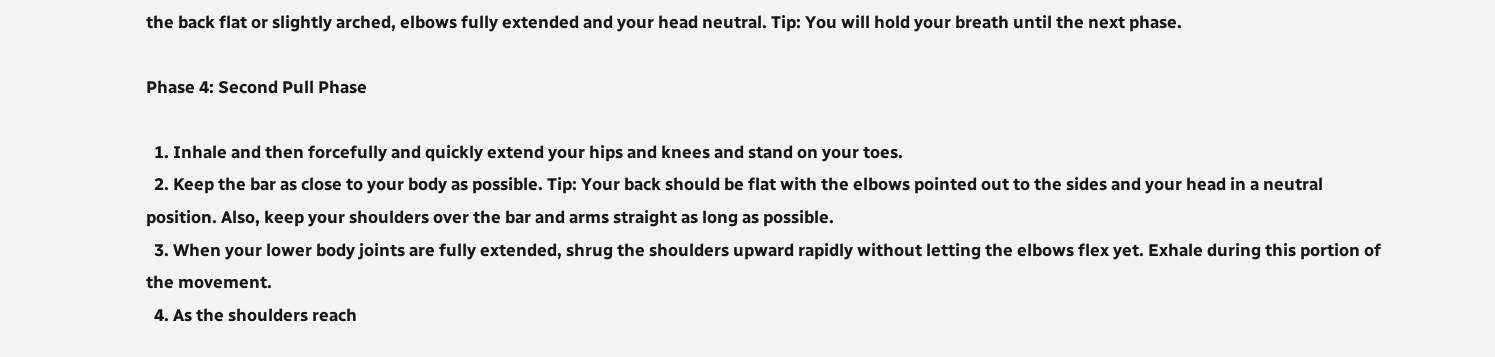the back flat or slightly arched, elbows fully extended and your head neutral. Tip: You will hold your breath until the next phase.

Phase 4: Second Pull Phase

  1. Inhale and then forcefully and quickly extend your hips and knees and stand on your toes.
  2. Keep the bar as close to your body as possible. Tip: Your back should be flat with the elbows pointed out to the sides and your head in a neutral position. Also, keep your shoulders over the bar and arms straight as long as possible.
  3. When your lower body joints are fully extended, shrug the shoulders upward rapidly without letting the elbows flex yet. Exhale during this portion of the movement.
  4. As the shoulders reach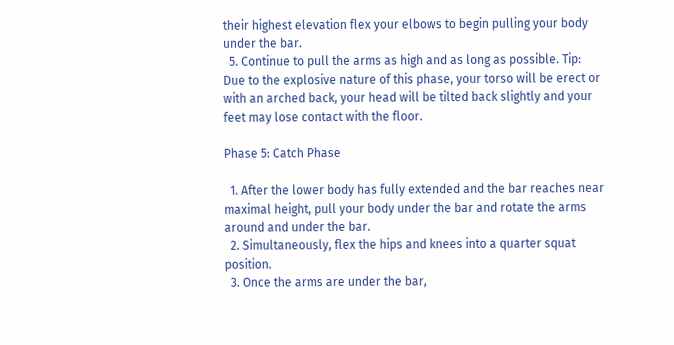their highest elevation flex your elbows to begin pulling your body under the bar.
  5. Continue to pull the arms as high and as long as possible. Tip: Due to the explosive nature of this phase, your torso will be erect or with an arched back, your head will be tilted back slightly and your feet may lose contact with the floor.

Phase 5: Catch Phase

  1. After the lower body has fully extended and the bar reaches near maximal height, pull your body under the bar and rotate the arms around and under the bar.
  2. Simultaneously, flex the hips and knees into a quarter squat position.
  3. Once the arms are under the bar,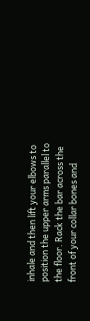inhale and then lift your elbows to position the upper arms parallel to the floor. Rack the bar across the front of your collar bones and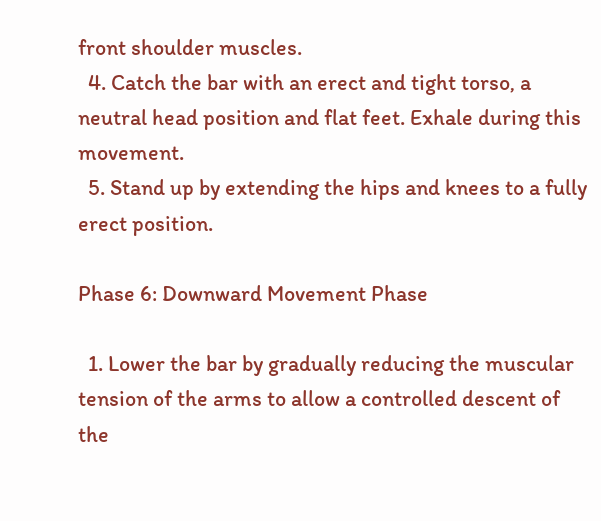front shoulder muscles.
  4. Catch the bar with an erect and tight torso, a neutral head position and flat feet. Exhale during this movement.
  5. Stand up by extending the hips and knees to a fully erect position.

Phase 6: Downward Movement Phase

  1. Lower the bar by gradually reducing the muscular tension of the arms to allow a controlled descent of the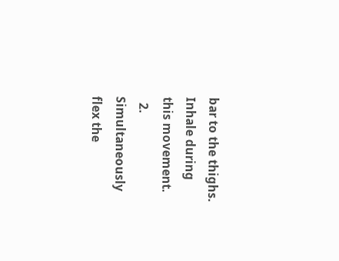bar to the thighs. Inhale during this movement.
  2. Simultaneously flex the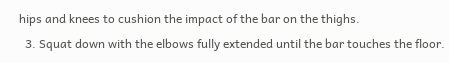hips and knees to cushion the impact of the bar on the thighs.
  3. Squat down with the elbows fully extended until the bar touches the floor.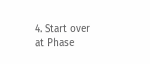4. Start over at Phase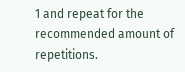1 and repeat for the recommended amount of repetitions.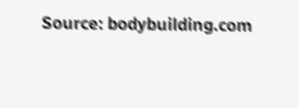Source: bodybuilding.com